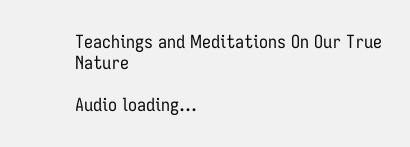Teachings and Meditations On Our True Nature

Audio loading...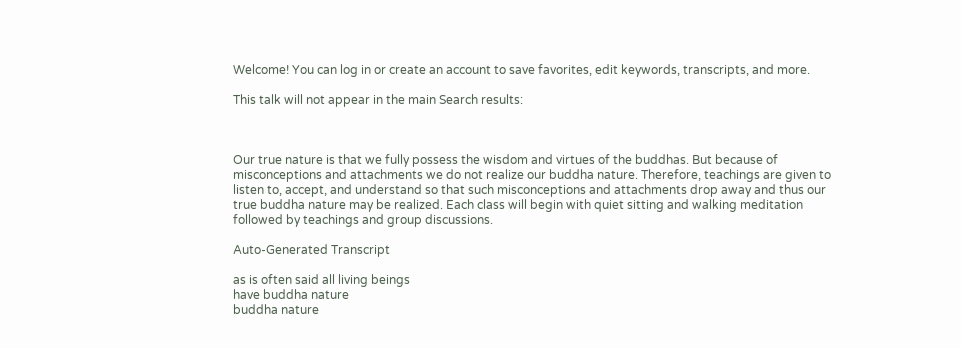Welcome! You can log in or create an account to save favorites, edit keywords, transcripts, and more.

This talk will not appear in the main Search results:



Our true nature is that we fully possess the wisdom and virtues of the buddhas. But because of misconceptions and attachments we do not realize our buddha nature. Therefore, teachings are given to listen to, accept, and understand so that such misconceptions and attachments drop away and thus our true buddha nature may be realized. Each class will begin with quiet sitting and walking meditation followed by teachings and group discussions.

Auto-Generated Transcript

as is often said all living beings
have buddha nature
buddha nature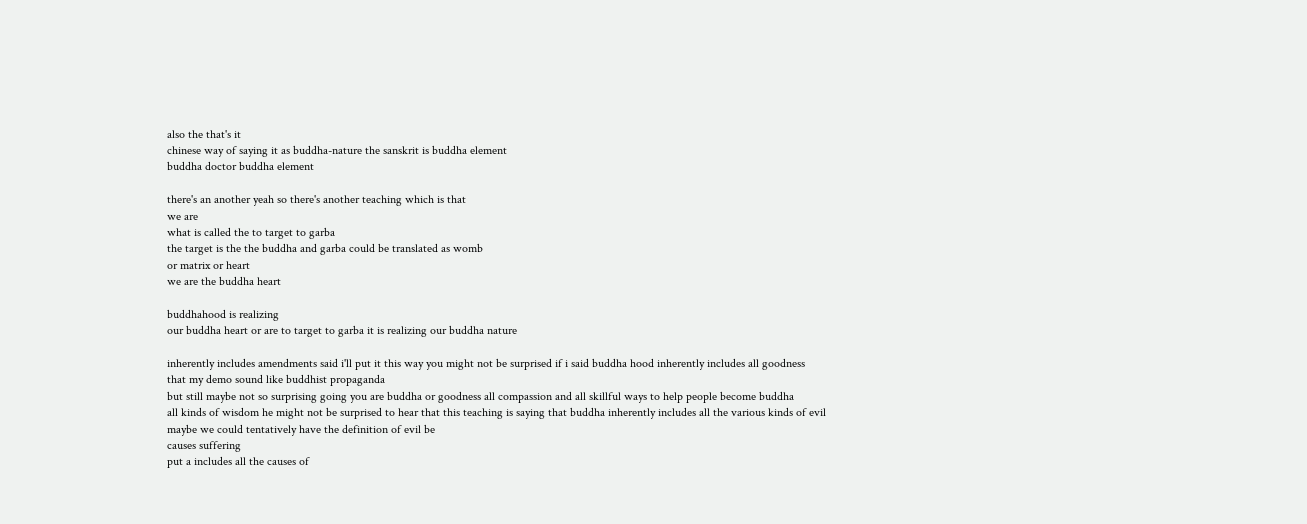also the that's it
chinese way of saying it as buddha-nature the sanskrit is buddha element
buddha doctor buddha element

there's an another yeah so there's another teaching which is that
we are
what is called the to target to garba
the target is the the buddha and garba could be translated as womb
or matrix or heart
we are the buddha heart

buddhahood is realizing
our buddha heart or are to target to garba it is realizing our buddha nature

inherently includes amendments said i'll put it this way you might not be surprised if i said buddha hood inherently includes all goodness
that my demo sound like buddhist propaganda
but still maybe not so surprising going you are buddha or goodness all compassion and all skillful ways to help people become buddha
all kinds of wisdom he might not be surprised to hear that this teaching is saying that buddha inherently includes all the various kinds of evil
maybe we could tentatively have the definition of evil be
causes suffering
put a includes all the causes of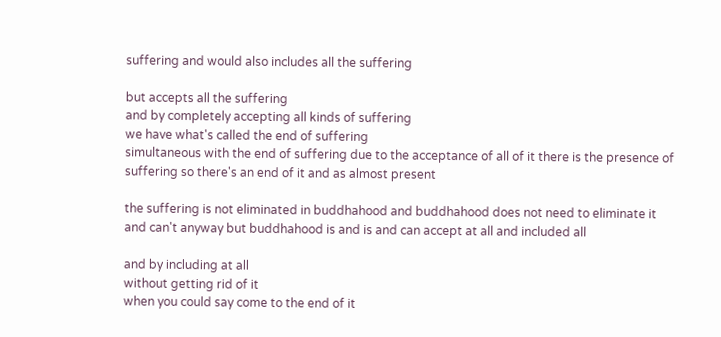suffering and would also includes all the suffering

but accepts all the suffering
and by completely accepting all kinds of suffering
we have what's called the end of suffering
simultaneous with the end of suffering due to the acceptance of all of it there is the presence of suffering so there's an end of it and as almost present

the suffering is not eliminated in buddhahood and buddhahood does not need to eliminate it
and can't anyway but buddhahood is and is and can accept at all and included all

and by including at all
without getting rid of it
when you could say come to the end of it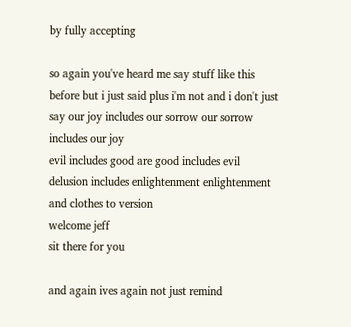by fully accepting

so again you've heard me say stuff like this before but i just said plus i'm not and i don't just say our joy includes our sorrow our sorrow includes our joy
evil includes good are good includes evil
delusion includes enlightenment enlightenment and clothes to version
welcome jeff
sit there for you

and again ives again not just remind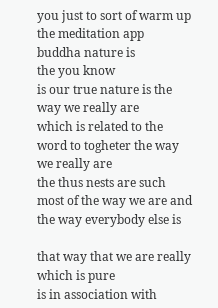you just to sort of warm up the meditation app
buddha nature is
the you know
is our true nature is the way we really are
which is related to the word to togheter the way we really are
the thus nests are such most of the way we are and the way everybody else is

that way that we are really which is pure
is in association with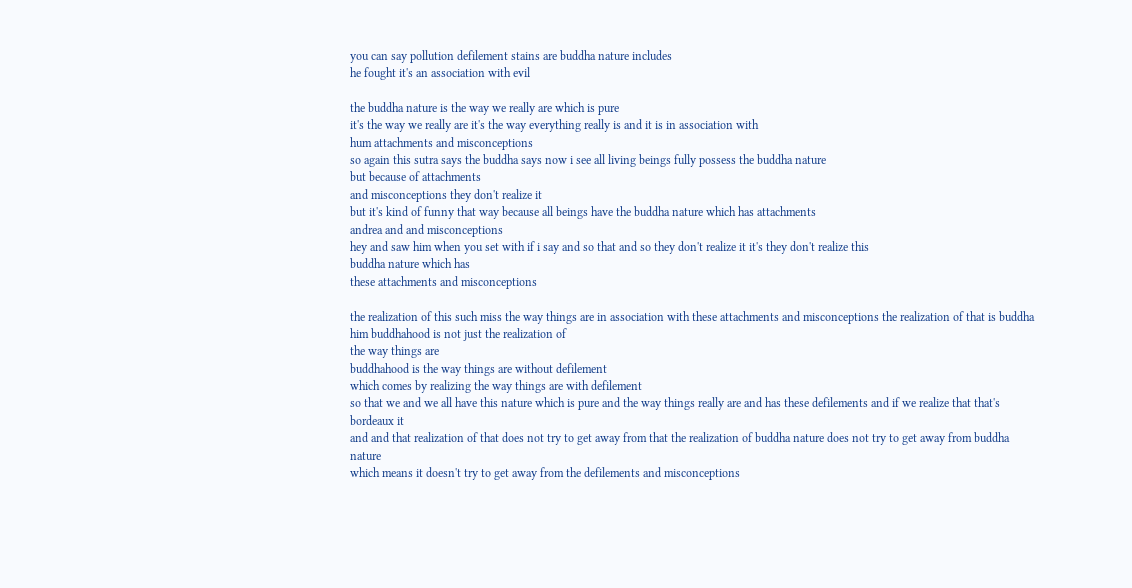you can say pollution defilement stains are buddha nature includes
he fought it's an association with evil

the buddha nature is the way we really are which is pure
it's the way we really are it's the way everything really is and it is in association with
hum attachments and misconceptions
so again this sutra says the buddha says now i see all living beings fully possess the buddha nature
but because of attachments
and misconceptions they don't realize it
but it's kind of funny that way because all beings have the buddha nature which has attachments
andrea and and misconceptions
hey and saw him when you set with if i say and so that and so they don't realize it it's they don't realize this
buddha nature which has
these attachments and misconceptions

the realization of this such miss the way things are in association with these attachments and misconceptions the realization of that is buddha him buddhahood is not just the realization of
the way things are
buddhahood is the way things are without defilement
which comes by realizing the way things are with defilement
so that we and we all have this nature which is pure and the way things really are and has these defilements and if we realize that that's bordeaux it
and and that realization of that does not try to get away from that the realization of buddha nature does not try to get away from buddha nature
which means it doesn't try to get away from the defilements and misconceptions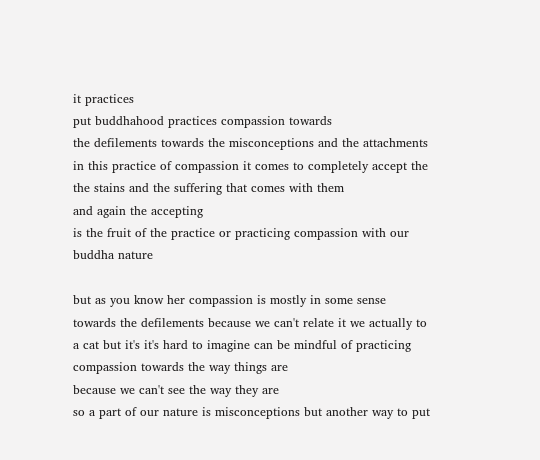it practices
put buddhahood practices compassion towards
the defilements towards the misconceptions and the attachments
in this practice of compassion it comes to completely accept the
the stains and the suffering that comes with them
and again the accepting
is the fruit of the practice or practicing compassion with our buddha nature

but as you know her compassion is mostly in some sense towards the defilements because we can't relate it we actually to a cat but it's it's hard to imagine can be mindful of practicing compassion towards the way things are
because we can't see the way they are
so a part of our nature is misconceptions but another way to put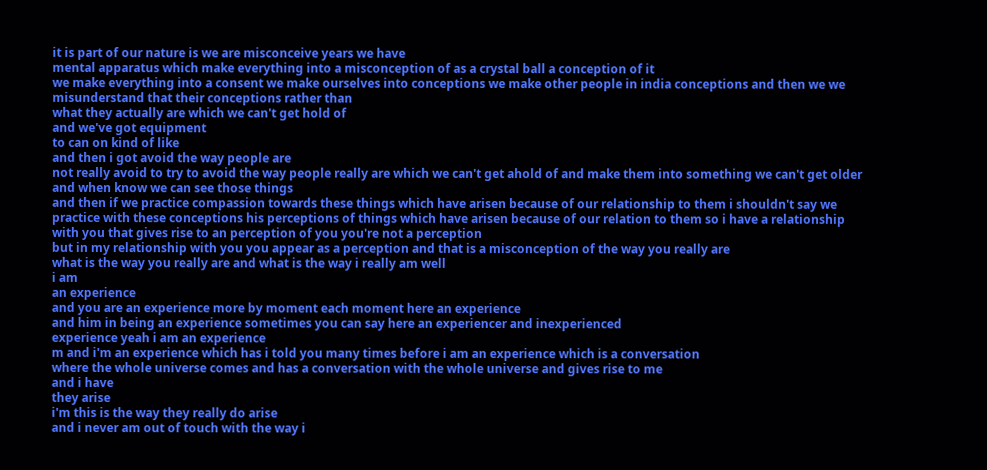it is part of our nature is we are misconceive years we have
mental apparatus which make everything into a misconception of as a crystal ball a conception of it
we make everything into a consent we make ourselves into conceptions we make other people in india conceptions and then we we misunderstand that their conceptions rather than
what they actually are which we can't get hold of
and we've got equipment
to can on kind of like
and then i got avoid the way people are
not really avoid to try to avoid the way people really are which we can't get ahold of and make them into something we can't get older
and when know we can see those things
and then if we practice compassion towards these things which have arisen because of our relationship to them i shouldn't say we practice with these conceptions his perceptions of things which have arisen because of our relation to them so i have a relationship
with you that gives rise to an perception of you you're not a perception
but in my relationship with you you appear as a perception and that is a misconception of the way you really are
what is the way you really are and what is the way i really am well
i am
an experience
and you are an experience more by moment each moment here an experience
and him in being an experience sometimes you can say here an experiencer and inexperienced
experience yeah i am an experience
m and i'm an experience which has i told you many times before i am an experience which is a conversation
where the whole universe comes and has a conversation with the whole universe and gives rise to me
and i have
they arise
i'm this is the way they really do arise
and i never am out of touch with the way i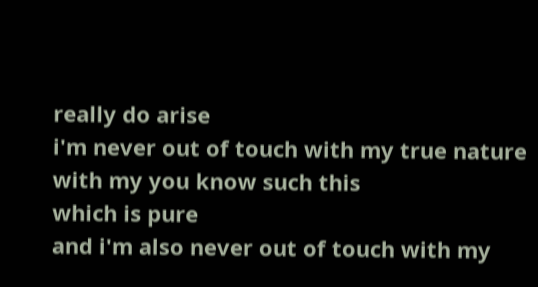really do arise
i'm never out of touch with my true nature with my you know such this
which is pure
and i'm also never out of touch with my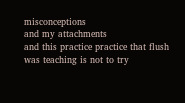misconceptions
and my attachments
and this practice practice that flush was teaching is not to try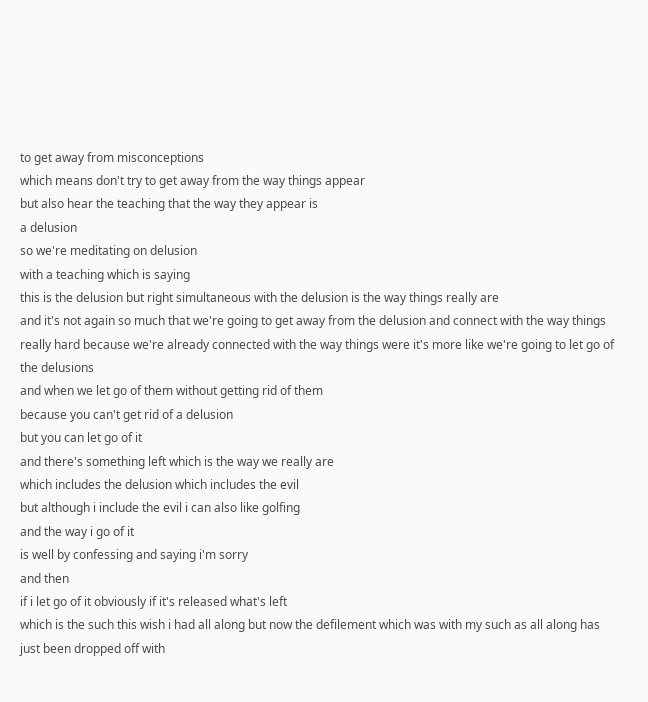to get away from misconceptions
which means don't try to get away from the way things appear
but also hear the teaching that the way they appear is
a delusion
so we're meditating on delusion
with a teaching which is saying
this is the delusion but right simultaneous with the delusion is the way things really are
and it's not again so much that we're going to get away from the delusion and connect with the way things really hard because we're already connected with the way things were it's more like we're going to let go of the delusions
and when we let go of them without getting rid of them
because you can't get rid of a delusion
but you can let go of it
and there's something left which is the way we really are
which includes the delusion which includes the evil
but although i include the evil i can also like golfing
and the way i go of it
is well by confessing and saying i'm sorry
and then
if i let go of it obviously if it's released what's left
which is the such this wish i had all along but now the defilement which was with my such as all along has just been dropped off with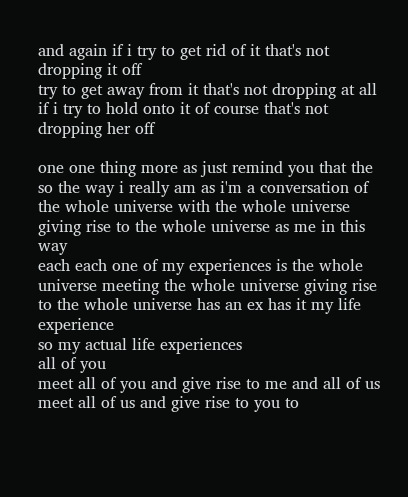and again if i try to get rid of it that's not dropping it off
try to get away from it that's not dropping at all if i try to hold onto it of course that's not dropping her off

one one thing more as just remind you that the
so the way i really am as i'm a conversation of the whole universe with the whole universe giving rise to the whole universe as me in this way
each each one of my experiences is the whole universe meeting the whole universe giving rise to the whole universe has an ex has it my life experience
so my actual life experiences
all of you
meet all of you and give rise to me and all of us meet all of us and give rise to you to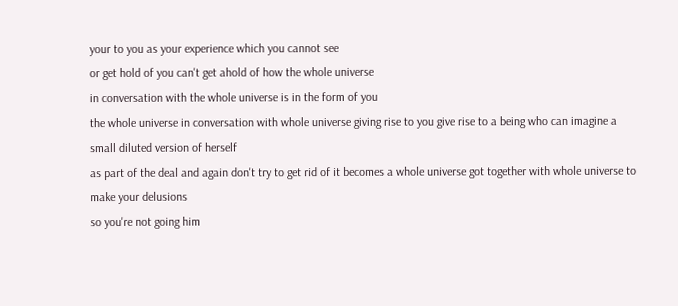your to you as your experience which you cannot see
or get hold of you can't get ahold of how the whole universe
in conversation with the whole universe is in the form of you
the whole universe in conversation with whole universe giving rise to you give rise to a being who can imagine a small diluted version of herself
as part of the deal and again don't try to get rid of it becomes a whole universe got together with whole universe to make your delusions
so you're not going him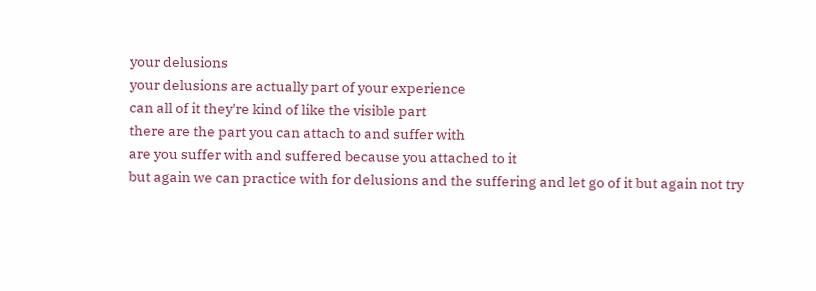your delusions
your delusions are actually part of your experience
can all of it they're kind of like the visible part
there are the part you can attach to and suffer with
are you suffer with and suffered because you attached to it
but again we can practice with for delusions and the suffering and let go of it but again not try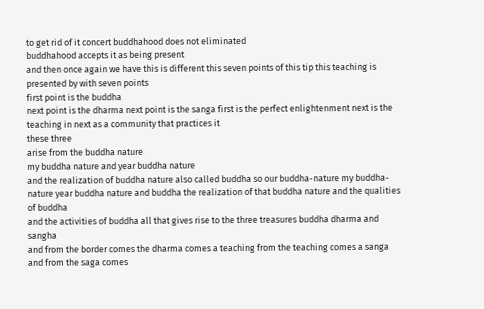to get rid of it concert buddhahood does not eliminated
buddhahood accepts it as being present
and then once again we have this is different this seven points of this tip this teaching is presented by with seven points
first point is the buddha
next point is the dharma next point is the sanga first is the perfect enlightenment next is the teaching in next as a community that practices it
these three
arise from the buddha nature
my buddha nature and year buddha nature
and the realization of buddha nature also called buddha so our buddha-nature my buddha-nature year buddha nature and buddha the realization of that buddha nature and the qualities of buddha
and the activities of buddha all that gives rise to the three treasures buddha dharma and sangha
and from the border comes the dharma comes a teaching from the teaching comes a sanga
and from the saga comes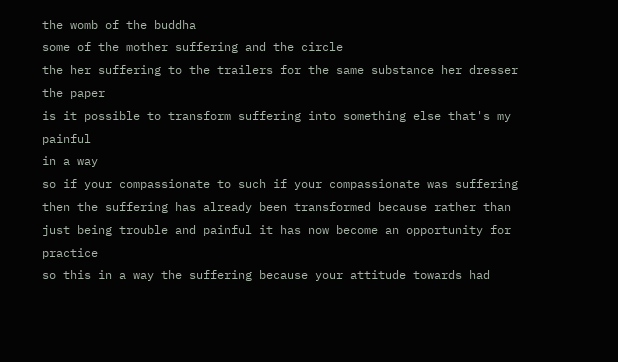the womb of the buddha
some of the mother suffering and the circle
the her suffering to the trailers for the same substance her dresser
the paper
is it possible to transform suffering into something else that's my painful
in a way
so if your compassionate to such if your compassionate was suffering then the suffering has already been transformed because rather than just being trouble and painful it has now become an opportunity for practice
so this in a way the suffering because your attitude towards had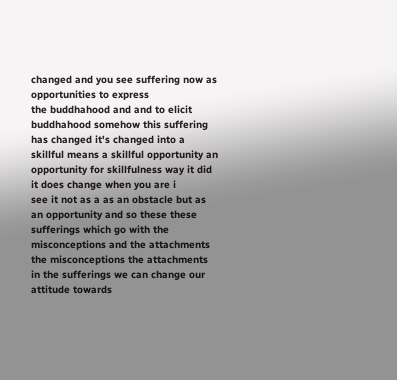changed and you see suffering now as opportunities to express
the buddhahood and and to elicit buddhahood somehow this suffering has changed it's changed into a skillful means a skillful opportunity an opportunity for skillfulness way it did it does change when you are i
see it not as a as an obstacle but as an opportunity and so these these sufferings which go with the misconceptions and the attachments the misconceptions the attachments in the sufferings we can change our attitude towards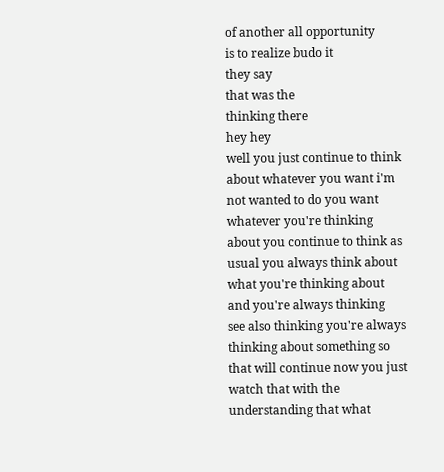of another all opportunity
is to realize budo it
they say
that was the
thinking there
hey hey
well you just continue to think about whatever you want i'm not wanted to do you want whatever you're thinking about you continue to think as usual you always think about what you're thinking about
and you're always thinking
see also thinking you're always thinking about something so that will continue now you just watch that with the understanding that what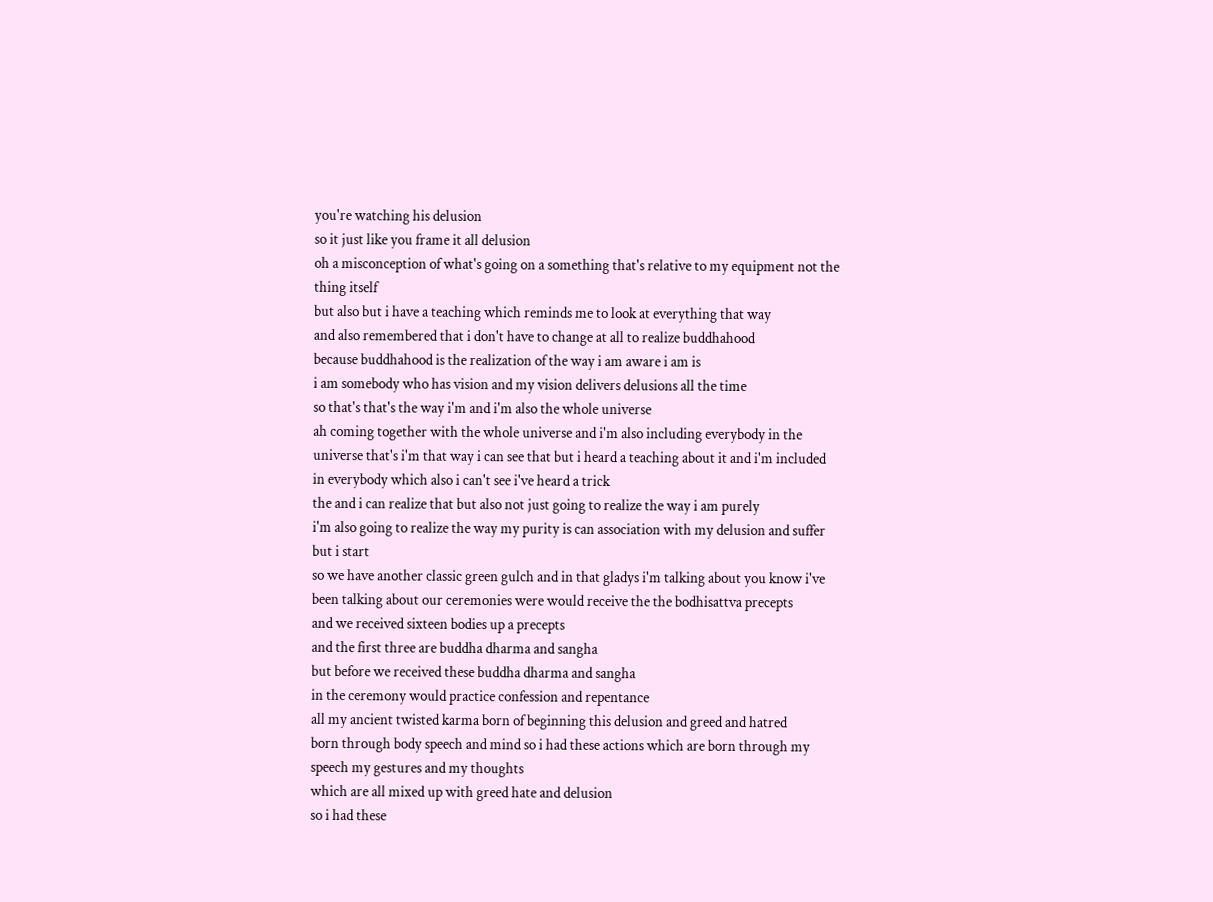you're watching his delusion
so it just like you frame it all delusion
oh a misconception of what's going on a something that's relative to my equipment not the thing itself
but also but i have a teaching which reminds me to look at everything that way
and also remembered that i don't have to change at all to realize buddhahood
because buddhahood is the realization of the way i am aware i am is
i am somebody who has vision and my vision delivers delusions all the time
so that's that's the way i'm and i'm also the whole universe
ah coming together with the whole universe and i'm also including everybody in the universe that's i'm that way i can see that but i heard a teaching about it and i'm included in everybody which also i can't see i've heard a trick
the and i can realize that but also not just going to realize the way i am purely
i'm also going to realize the way my purity is can association with my delusion and suffer
but i start
so we have another classic green gulch and in that gladys i'm talking about you know i've been talking about our ceremonies were would receive the the bodhisattva precepts
and we received sixteen bodies up a precepts
and the first three are buddha dharma and sangha
but before we received these buddha dharma and sangha
in the ceremony would practice confession and repentance
all my ancient twisted karma born of beginning this delusion and greed and hatred
born through body speech and mind so i had these actions which are born through my speech my gestures and my thoughts
which are all mixed up with greed hate and delusion
so i had these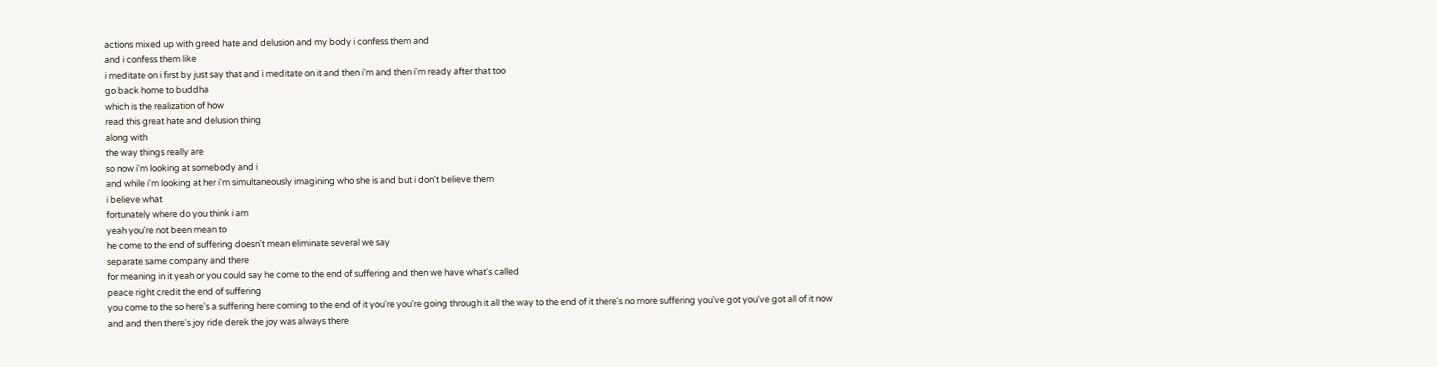actions mixed up with greed hate and delusion and my body i confess them and
and i confess them like
i meditate on i first by just say that and i meditate on it and then i'm and then i'm ready after that too
go back home to buddha
which is the realization of how
read this great hate and delusion thing
along with
the way things really are
so now i'm looking at somebody and i
and while i'm looking at her i'm simultaneously imagining who she is and but i don't believe them
i believe what
fortunately where do you think i am
yeah you're not been mean to
he come to the end of suffering doesn't mean eliminate several we say
separate same company and there
for meaning in it yeah or you could say he come to the end of suffering and then we have what's called
peace right credit the end of suffering
you come to the so here's a suffering here coming to the end of it you're you're going through it all the way to the end of it there's no more suffering you've got you've got all of it now
and and then there's joy ride derek the joy was always there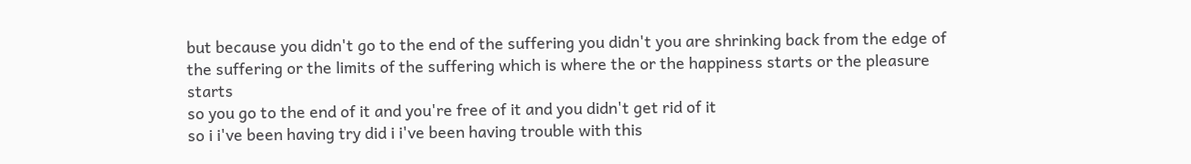but because you didn't go to the end of the suffering you didn't you are shrinking back from the edge of the suffering or the limits of the suffering which is where the or the happiness starts or the pleasure starts
so you go to the end of it and you're free of it and you didn't get rid of it
so i i've been having try did i i've been having trouble with this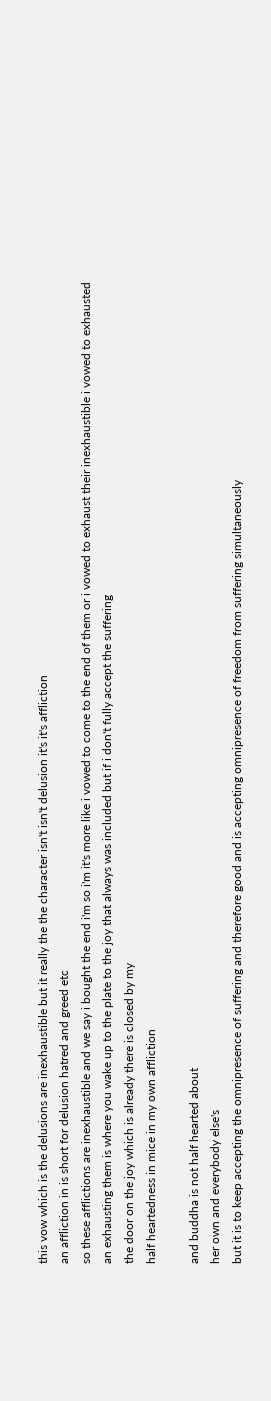this vow which is the delusions are inexhaustible but it really the the character isn't isn't delusion it's it's affliction
an affliction in is short for delusion hatred and greed etc
so these afflictions are inexhaustible and we say i bought the end i'm so i'm it's more like i vowed to come to the end of them or i vowed to exhaust their inexhaustible i vowed to exhausted
an exhausting them is where you wake up to the plate to the joy that always was included but if i don't fully accept the suffering
the door on the joy which is already there is closed by my
half heartedness in mice in my own affliction

and buddha is not half hearted about
her own and everybody else's
but it is to keep accepting the omnipresence of suffering and therefore good and is accepting omnipresence of freedom from suffering simultaneously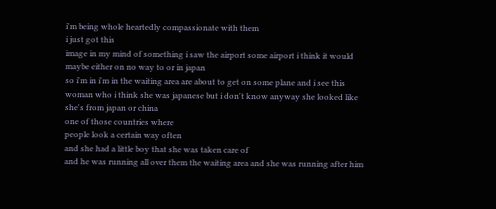i'm being whole heartedly compassionate with them
i just got this
image in my mind of something i saw the airport some airport i think it would maybe either on no way to or in japan
so i'm in i'm in the waiting area are about to get on some plane and i see this woman who i think she was japanese but i don't know anyway she looked like she's from japan or china
one of those countries where
people look a certain way often
and she had a little boy that she was taken care of
and he was running all over them the waiting area and she was running after him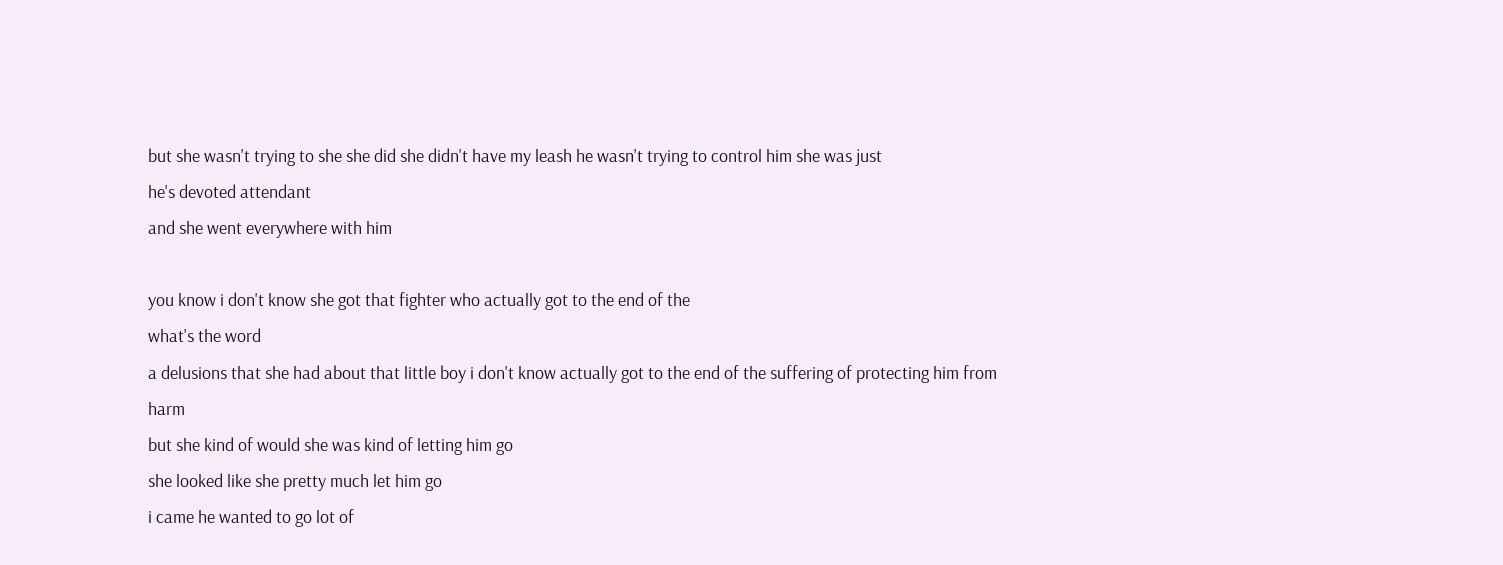but she wasn't trying to she she did she didn't have my leash he wasn't trying to control him she was just
he's devoted attendant
and she went everywhere with him

you know i don't know she got that fighter who actually got to the end of the
what's the word
a delusions that she had about that little boy i don't know actually got to the end of the suffering of protecting him from harm
but she kind of would she was kind of letting him go
she looked like she pretty much let him go
i came he wanted to go lot of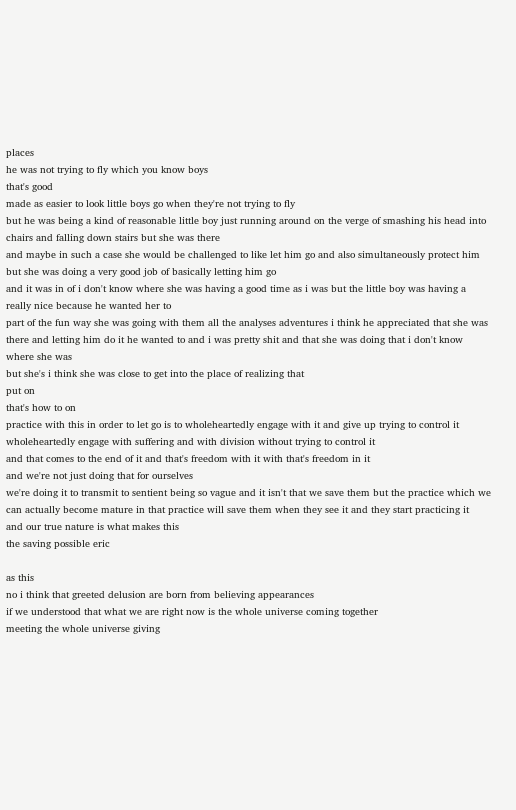places
he was not trying to fly which you know boys
that's good
made as easier to look little boys go when they're not trying to fly
but he was being a kind of reasonable little boy just running around on the verge of smashing his head into chairs and falling down stairs but she was there
and maybe in such a case she would be challenged to like let him go and also simultaneously protect him
but she was doing a very good job of basically letting him go
and it was in of i don't know where she was having a good time as i was but the little boy was having a really nice because he wanted her to
part of the fun way she was going with them all the analyses adventures i think he appreciated that she was there and letting him do it he wanted to and i was pretty shit and that she was doing that i don't know where she was
but she's i think she was close to get into the place of realizing that
put on
that's how to on
practice with this in order to let go is to wholeheartedly engage with it and give up trying to control it wholeheartedly engage with suffering and with division without trying to control it
and that comes to the end of it and that's freedom with it with that's freedom in it
and we're not just doing that for ourselves
we're doing it to transmit to sentient being so vague and it isn't that we save them but the practice which we
can actually become mature in that practice will save them when they see it and they start practicing it
and our true nature is what makes this
the saving possible eric

as this
no i think that greeted delusion are born from believing appearances
if we understood that what we are right now is the whole universe coming together
meeting the whole universe giving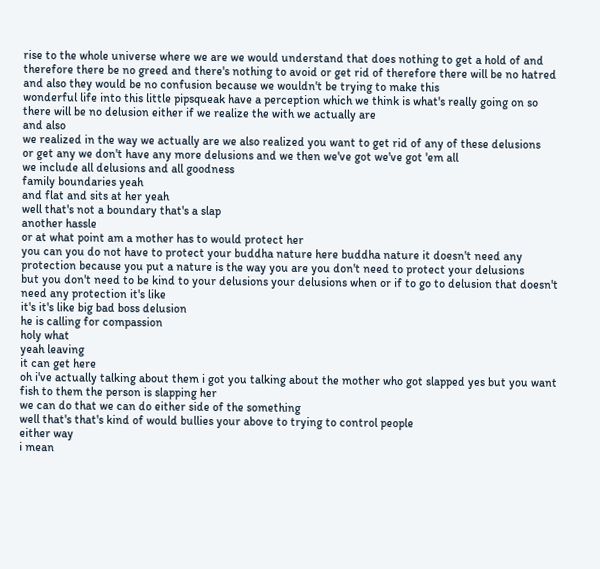rise to the whole universe where we are we would understand that does nothing to get a hold of and therefore there be no greed and there's nothing to avoid or get rid of therefore there will be no hatred and also they would be no confusion because we wouldn't be trying to make this
wonderful life into this little pipsqueak have a perception which we think is what's really going on so there will be no delusion either if we realize the with we actually are
and also
we realized in the way we actually are we also realized you want to get rid of any of these delusions
or get any we don't have any more delusions and we then we've got we've got 'em all
we include all delusions and all goodness
family boundaries yeah
and flat and sits at her yeah
well that's not a boundary that's a slap
another hassle
or at what point am a mother has to would protect her
you can you do not have to protect your buddha nature here buddha nature it doesn't need any protection because you put a nature is the way you are you don't need to protect your delusions
but you don't need to be kind to your delusions your delusions when or if to go to delusion that doesn't need any protection it's like
it's it's like big bad boss delusion
he is calling for compassion
holy what
yeah leaving
it can get here
oh i've actually talking about them i got you talking about the mother who got slapped yes but you want fish to them the person is slapping her
we can do that we can do either side of the something
well that's that's kind of would bullies your above to trying to control people
either way
i mean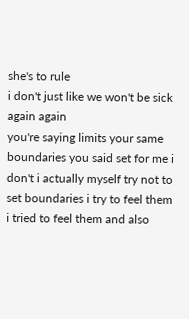she's to rule
i don't just like we won't be sick
again again
you're saying limits your same boundaries you said set for me i don't i actually myself try not to set boundaries i try to feel them
i tried to feel them and also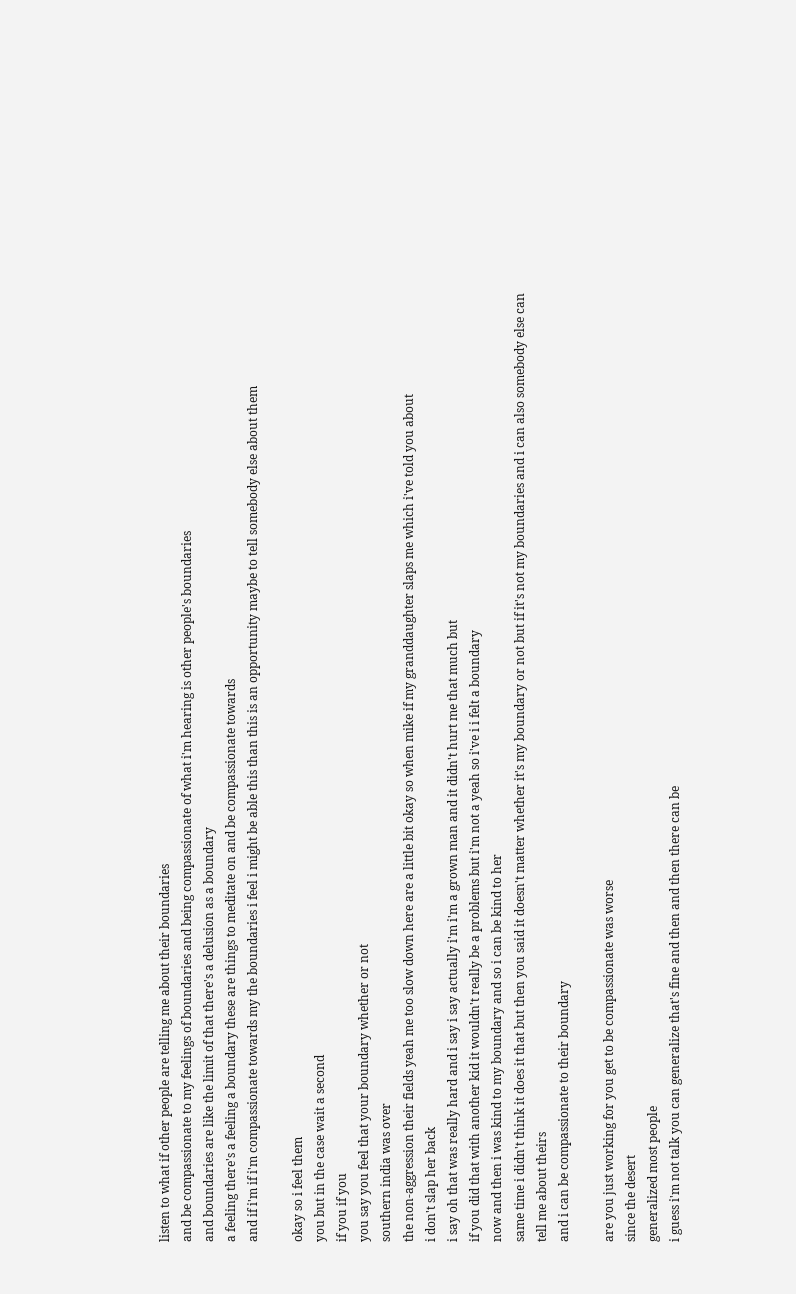listen to what if other people are telling me about their boundaries
and be compassionate to my feelings of boundaries and being compassionate of what i'm hearing is other people's boundaries
and boundaries are like the limit of that there's a delusion as a boundary
a feeling there's a feeling a boundary these are things to meditate on and be compassionate towards
and if i'm if i'm compassionate towards my the boundaries i feel i might be able this than this is an opportunity maybe to tell somebody else about them

okay so i feel them
you but in the case wait a second
if you if you
you say you feel that your boundary whether or not
southern india was over
the non-aggression their fields yeah me too slow down here are a little bit okay so when mike if my granddaughter slaps me which i've told you about
i don't slap her back
i say oh that was really hard and i say i say actually i'm i'm a grown man and it didn't hurt me that much but
if you did that with another kid it wouldn't really be a problems but i'm not a yeah so i've i i felt a boundary
now and then i was kind to my boundary and so i can be kind to her
same time i didn't think it does it that but then you said it doesn't matter whether it's my boundary or not but if it's not my boundaries and i can also somebody else can tell me about theirs
and i can be compassionate to their boundary

are you just working for you get to be compassionate was worse
since the desert
generalized most people
i guess i'm not talk you can generalize that's fine and then and then there can be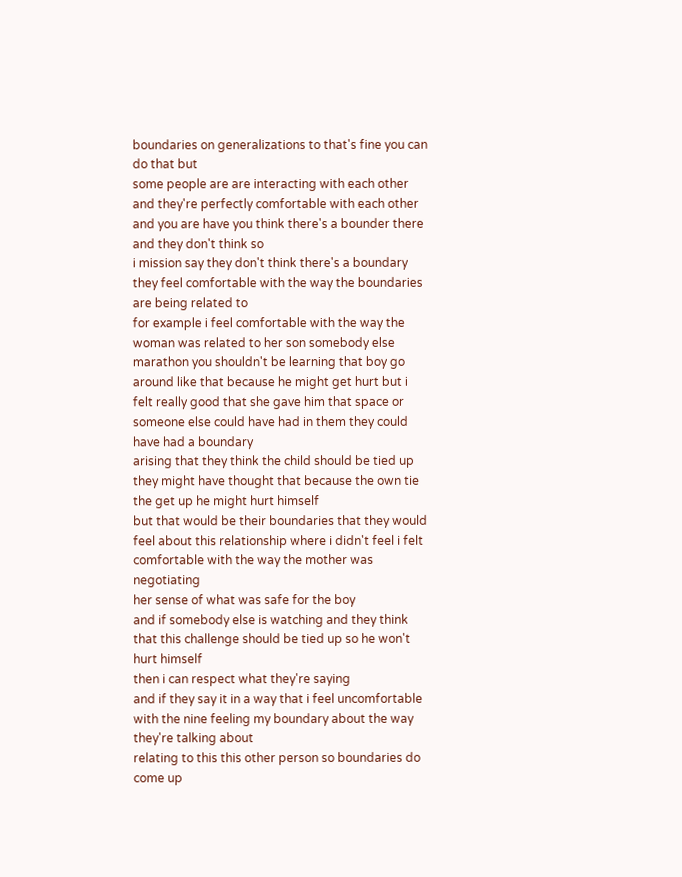boundaries on generalizations to that's fine you can do that but
some people are are interacting with each other and they're perfectly comfortable with each other and you are have you think there's a bounder there and they don't think so
i mission say they don't think there's a boundary they feel comfortable with the way the boundaries are being related to
for example i feel comfortable with the way the woman was related to her son somebody else marathon you shouldn't be learning that boy go around like that because he might get hurt but i felt really good that she gave him that space or someone else could have had in them they could have had a boundary
arising that they think the child should be tied up they might have thought that because the own tie the get up he might hurt himself
but that would be their boundaries that they would feel about this relationship where i didn't feel i felt comfortable with the way the mother was negotiating
her sense of what was safe for the boy
and if somebody else is watching and they think that this challenge should be tied up so he won't hurt himself
then i can respect what they're saying
and if they say it in a way that i feel uncomfortable with the nine feeling my boundary about the way they're talking about
relating to this this other person so boundaries do come up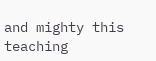and mighty this teaching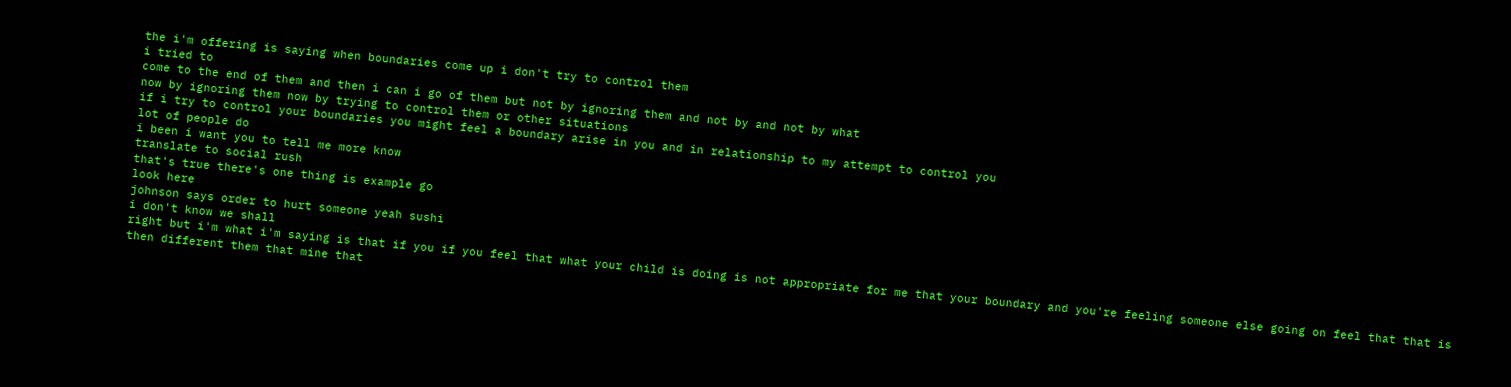the i'm offering is saying when boundaries come up i don't try to control them
i tried to
come to the end of them and then i can i go of them but not by ignoring them and not by and not by what
now by ignoring them now by trying to control them or other situations
if i try to control your boundaries you might feel a boundary arise in you and in relationship to my attempt to control you
lot of people do
i been i want you to tell me more know
translate to social rush
that's true there's one thing is example go
look here
johnson says order to hurt someone yeah sushi
i don't know we shall
right but i'm what i'm saying is that if you if you feel that what your child is doing is not appropriate for me that your boundary and you're feeling someone else going on feel that that is then different them that mine that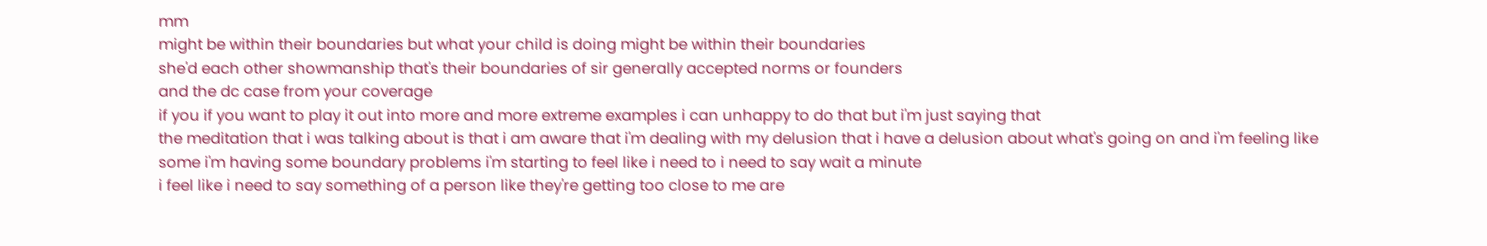mm
might be within their boundaries but what your child is doing might be within their boundaries
she'd each other showmanship that's their boundaries of sir generally accepted norms or founders
and the dc case from your coverage
if you if you want to play it out into more and more extreme examples i can unhappy to do that but i'm just saying that
the meditation that i was talking about is that i am aware that i'm dealing with my delusion that i have a delusion about what's going on and i'm feeling like some i'm having some boundary problems i'm starting to feel like i need to i need to say wait a minute
i feel like i need to say something of a person like they're getting too close to me are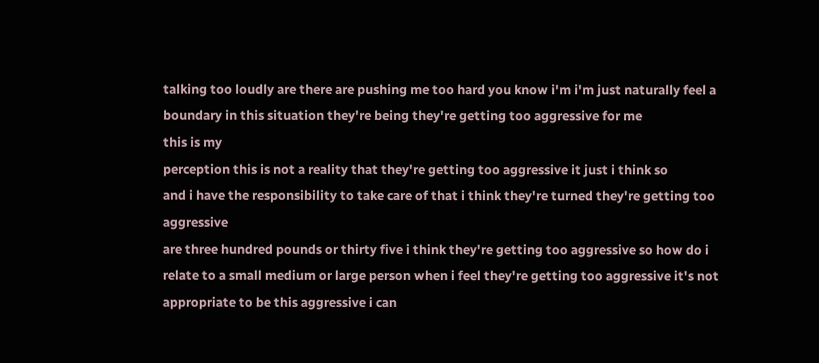talking too loudly are there are pushing me too hard you know i'm i'm just naturally feel a boundary in this situation they're being they're getting too aggressive for me
this is my
perception this is not a reality that they're getting too aggressive it just i think so
and i have the responsibility to take care of that i think they're turned they're getting too aggressive
are three hundred pounds or thirty five i think they're getting too aggressive so how do i relate to a small medium or large person when i feel they're getting too aggressive it's not appropriate to be this aggressive i can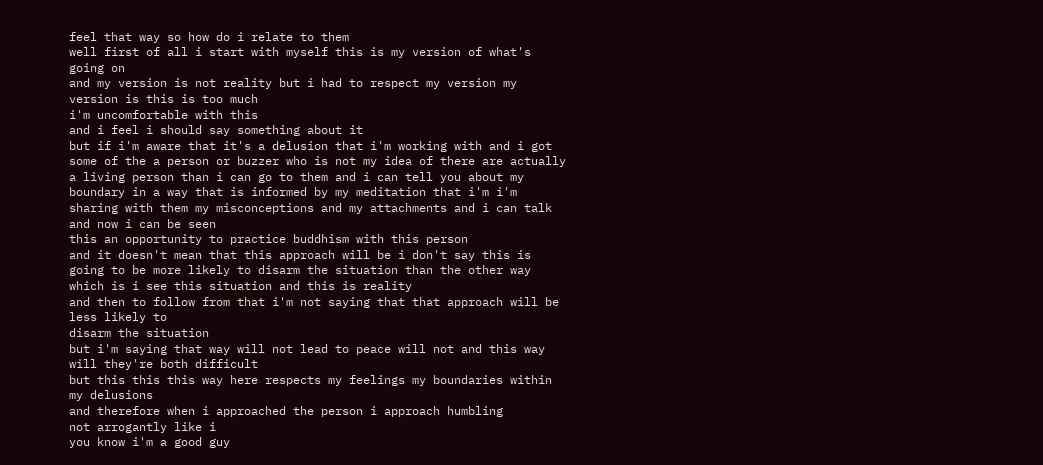feel that way so how do i relate to them
well first of all i start with myself this is my version of what's going on
and my version is not reality but i had to respect my version my version is this is too much
i'm uncomfortable with this
and i feel i should say something about it
but if i'm aware that it's a delusion that i'm working with and i got some of the a person or buzzer who is not my idea of there are actually a living person than i can go to them and i can tell you about my boundary in a way that is informed by my meditation that i'm i'm
sharing with them my misconceptions and my attachments and i can talk and now i can be seen
this an opportunity to practice buddhism with this person
and it doesn't mean that this approach will be i don't say this is going to be more likely to disarm the situation than the other way which is i see this situation and this is reality
and then to follow from that i'm not saying that that approach will be less likely to
disarm the situation
but i'm saying that way will not lead to peace will not and this way will they're both difficult
but this this this way here respects my feelings my boundaries within my delusions
and therefore when i approached the person i approach humbling
not arrogantly like i
you know i'm a good guy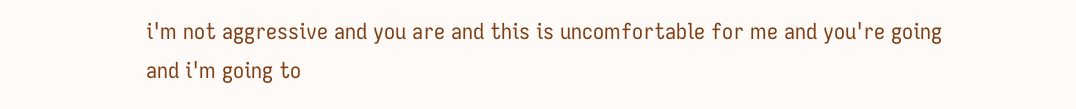i'm not aggressive and you are and this is uncomfortable for me and you're going and i'm going to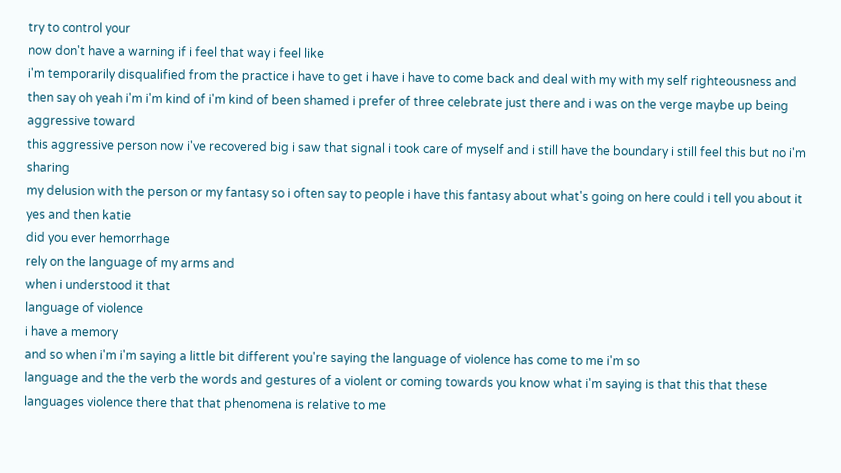try to control your
now don't have a warning if i feel that way i feel like
i'm temporarily disqualified from the practice i have to get i have i have to come back and deal with my with my self righteousness and then say oh yeah i'm i'm kind of i'm kind of been shamed i prefer of three celebrate just there and i was on the verge maybe up being aggressive toward
this aggressive person now i've recovered big i saw that signal i took care of myself and i still have the boundary i still feel this but no i'm sharing
my delusion with the person or my fantasy so i often say to people i have this fantasy about what's going on here could i tell you about it
yes and then katie
did you ever hemorrhage
rely on the language of my arms and
when i understood it that
language of violence
i have a memory
and so when i'm i'm saying a little bit different you're saying the language of violence has come to me i'm so
language and the the verb the words and gestures of a violent or coming towards you know what i'm saying is that this that these languages violence there that that phenomena is relative to me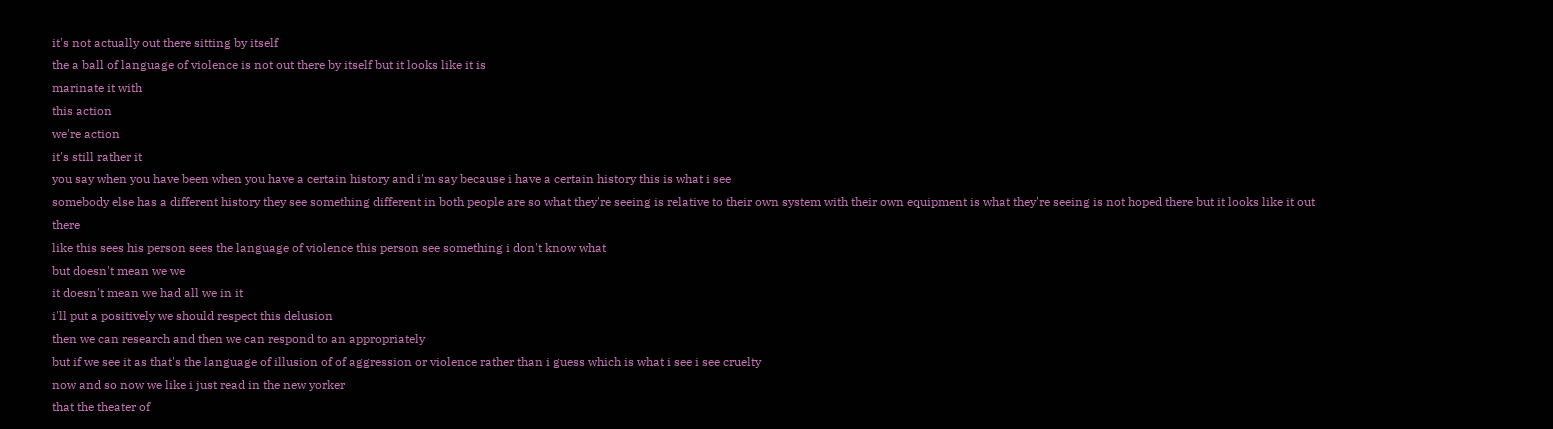it's not actually out there sitting by itself
the a ball of language of violence is not out there by itself but it looks like it is
marinate it with
this action
we're action
it's still rather it
you say when you have been when you have a certain history and i'm say because i have a certain history this is what i see
somebody else has a different history they see something different in both people are so what they're seeing is relative to their own system with their own equipment is what they're seeing is not hoped there but it looks like it out there
like this sees his person sees the language of violence this person see something i don't know what
but doesn't mean we we
it doesn't mean we had all we in it
i'll put a positively we should respect this delusion
then we can research and then we can respond to an appropriately
but if we see it as that's the language of illusion of of aggression or violence rather than i guess which is what i see i see cruelty
now and so now we like i just read in the new yorker
that the theater of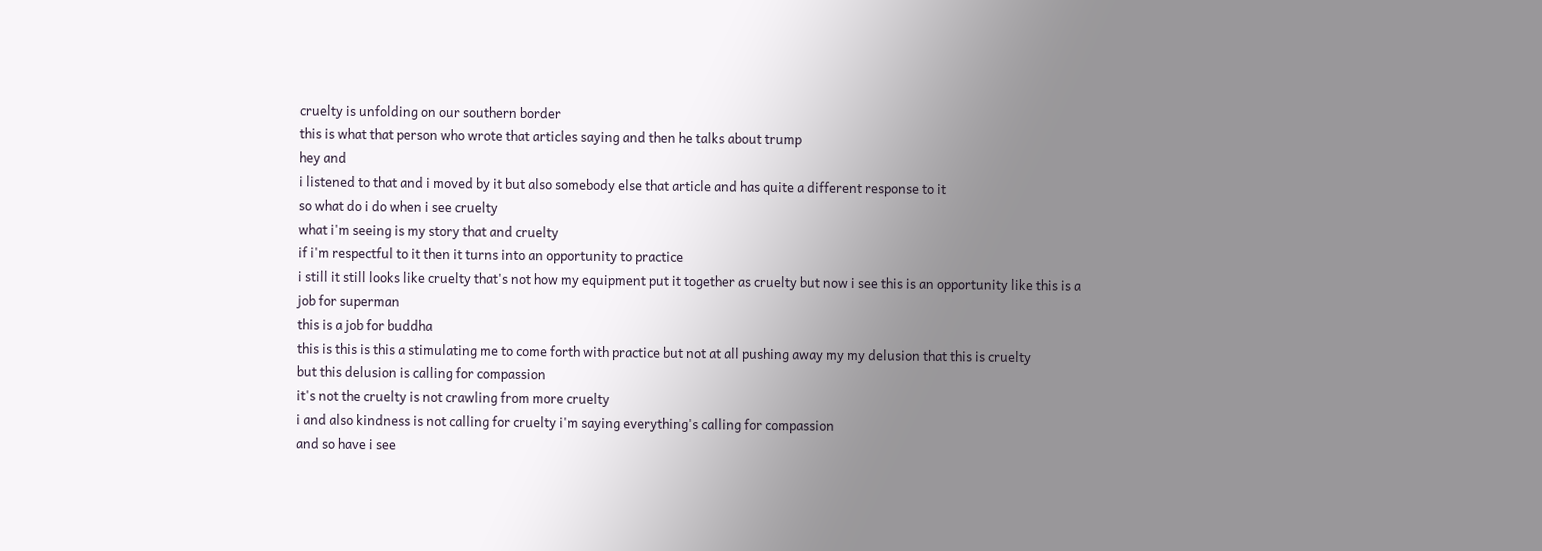cruelty is unfolding on our southern border
this is what that person who wrote that articles saying and then he talks about trump
hey and
i listened to that and i moved by it but also somebody else that article and has quite a different response to it
so what do i do when i see cruelty
what i'm seeing is my story that and cruelty
if i'm respectful to it then it turns into an opportunity to practice
i still it still looks like cruelty that's not how my equipment put it together as cruelty but now i see this is an opportunity like this is a job for superman
this is a job for buddha
this is this is this a stimulating me to come forth with practice but not at all pushing away my my delusion that this is cruelty
but this delusion is calling for compassion
it's not the cruelty is not crawling from more cruelty
i and also kindness is not calling for cruelty i'm saying everything's calling for compassion
and so have i see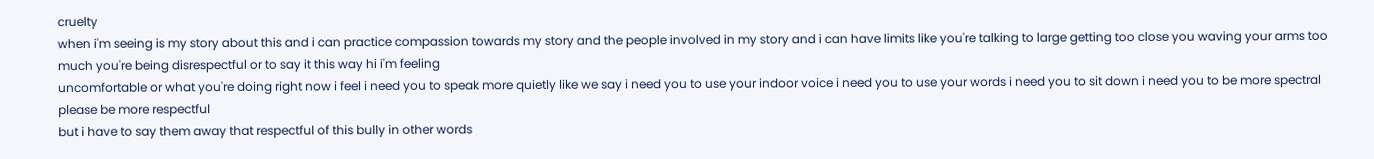cruelty
when i'm seeing is my story about this and i can practice compassion towards my story and the people involved in my story and i can have limits like you're talking to large getting too close you waving your arms too much you're being disrespectful or to say it this way hi i'm feeling
uncomfortable or what you're doing right now i feel i need you to speak more quietly like we say i need you to use your indoor voice i need you to use your words i need you to sit down i need you to be more spectral please be more respectful
but i have to say them away that respectful of this bully in other words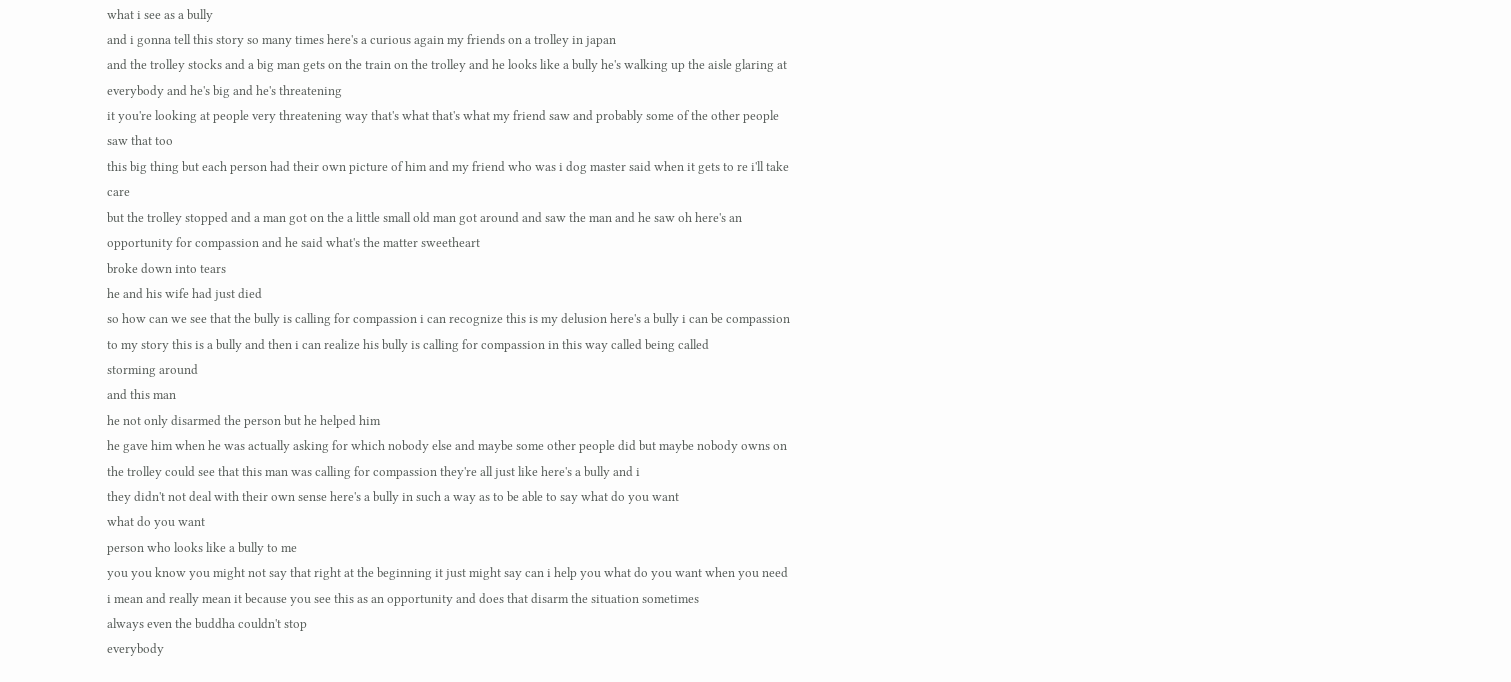what i see as a bully
and i gonna tell this story so many times here's a curious again my friends on a trolley in japan
and the trolley stocks and a big man gets on the train on the trolley and he looks like a bully he's walking up the aisle glaring at everybody and he's big and he's threatening
it you're looking at people very threatening way that's what that's what my friend saw and probably some of the other people saw that too
this big thing but each person had their own picture of him and my friend who was i dog master said when it gets to re i'll take care
but the trolley stopped and a man got on the a little small old man got around and saw the man and he saw oh here's an opportunity for compassion and he said what's the matter sweetheart
broke down into tears
he and his wife had just died
so how can we see that the bully is calling for compassion i can recognize this is my delusion here's a bully i can be compassion to my story this is a bully and then i can realize his bully is calling for compassion in this way called being called
storming around
and this man
he not only disarmed the person but he helped him
he gave him when he was actually asking for which nobody else and maybe some other people did but maybe nobody owns on the trolley could see that this man was calling for compassion they're all just like here's a bully and i
they didn't not deal with their own sense here's a bully in such a way as to be able to say what do you want
what do you want
person who looks like a bully to me
you you know you might not say that right at the beginning it just might say can i help you what do you want when you need
i mean and really mean it because you see this as an opportunity and does that disarm the situation sometimes
always even the buddha couldn't stop
everybody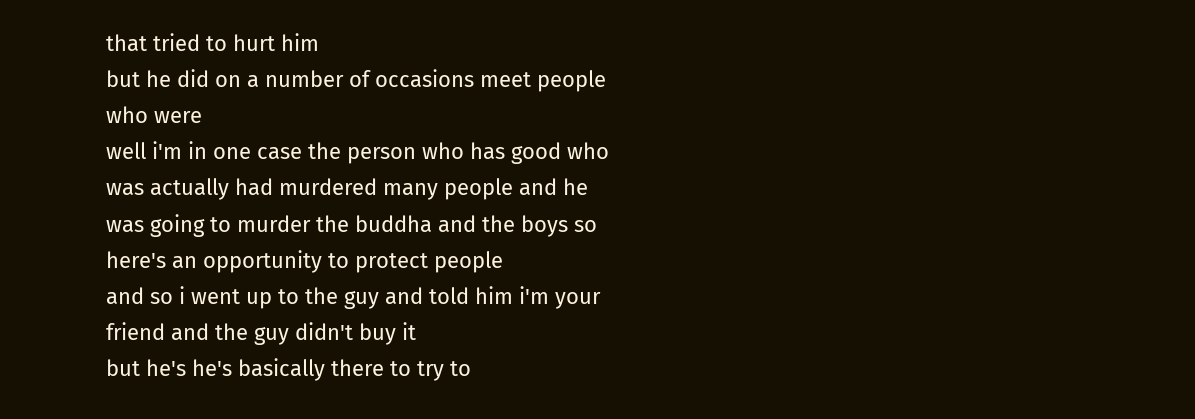that tried to hurt him
but he did on a number of occasions meet people who were
well i'm in one case the person who has good who was actually had murdered many people and he was going to murder the buddha and the boys so here's an opportunity to protect people
and so i went up to the guy and told him i'm your friend and the guy didn't buy it
but he's he's basically there to try to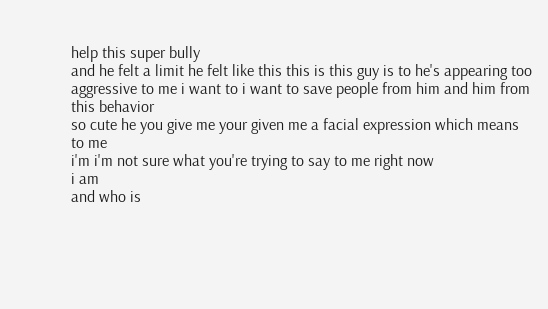help this super bully
and he felt a limit he felt like this this is this guy is to he's appearing too aggressive to me i want to i want to save people from him and him from this behavior
so cute he you give me your given me a facial expression which means
to me
i'm i'm not sure what you're trying to say to me right now
i am
and who is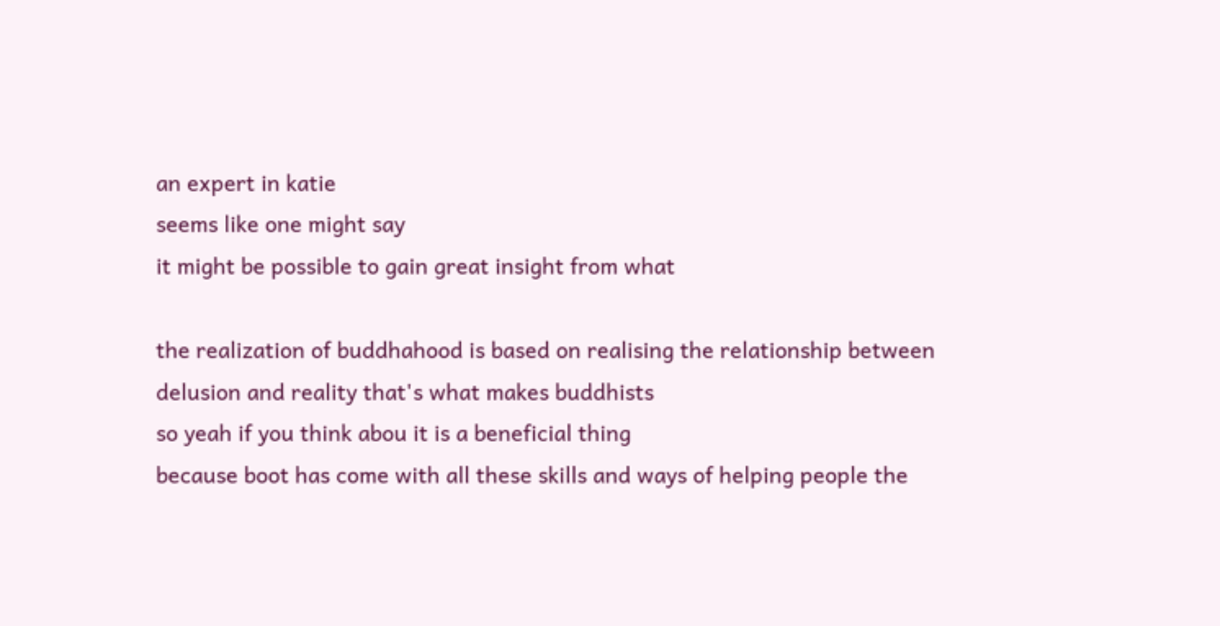an expert in katie
seems like one might say
it might be possible to gain great insight from what

the realization of buddhahood is based on realising the relationship between delusion and reality that's what makes buddhists
so yeah if you think abou it is a beneficial thing
because boot has come with all these skills and ways of helping people the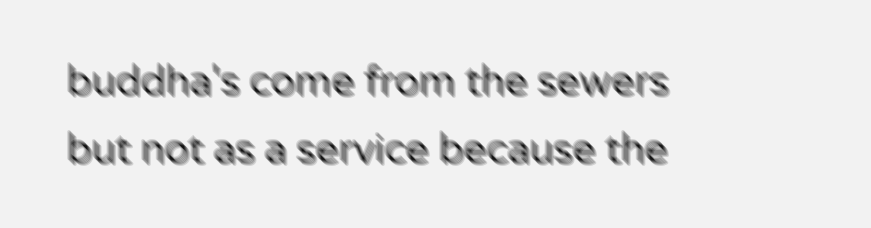buddha's come from the sewers
but not as a service because the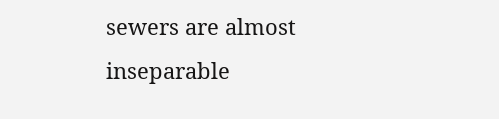sewers are almost inseparable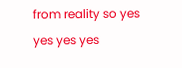from reality so yes
yes yes yes